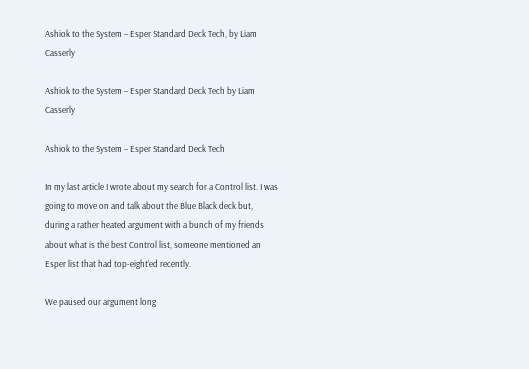Ashiok to the System – Esper Standard Deck Tech, by Liam Casserly

Ashiok to the System – Esper Standard Deck Tech by Liam Casserly

Ashiok to the System – Esper Standard Deck Tech

In my last article I wrote about my search for a Control list. I was going to move on and talk about the Blue Black deck but, during a rather heated argument with a bunch of my friends about what is the best Control list, someone mentioned an Esper list that had top-eight’ed recently.

We paused our argument long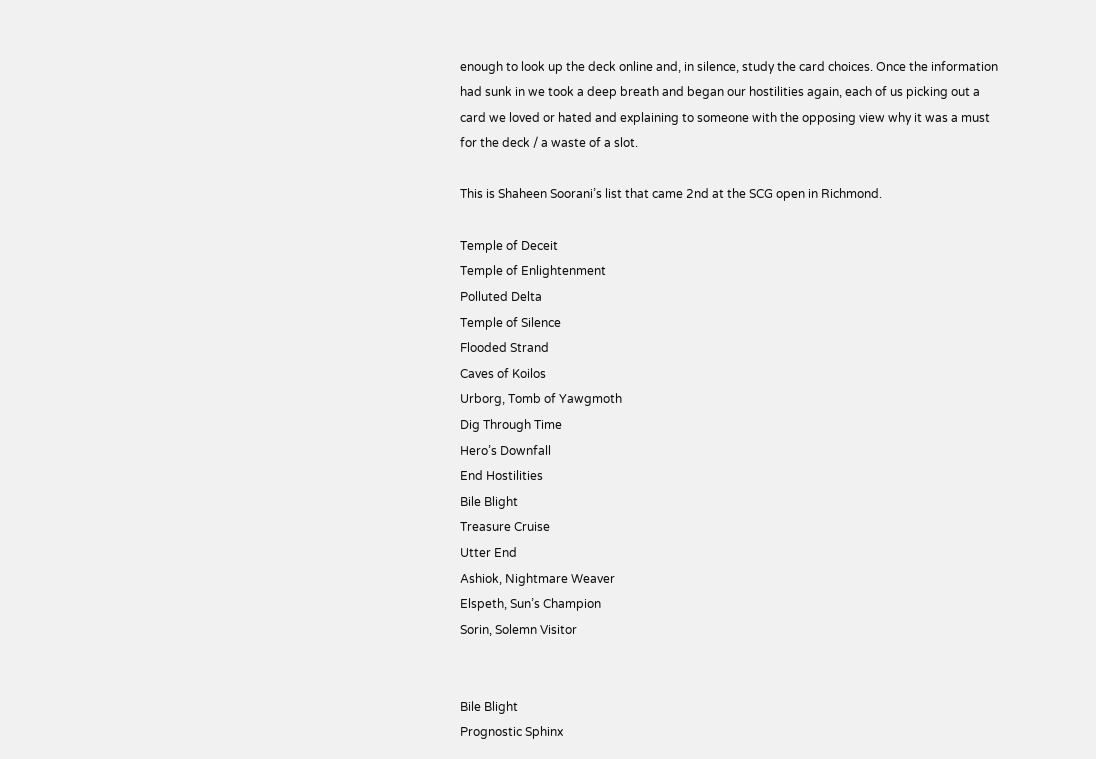enough to look up the deck online and, in silence, study the card choices. Once the information had sunk in we took a deep breath and began our hostilities again, each of us picking out a card we loved or hated and explaining to someone with the opposing view why it was a must for the deck / a waste of a slot.

This is Shaheen Soorani’s list that came 2nd at the SCG open in Richmond.

Temple of Deceit
Temple of Enlightenment
Polluted Delta
Temple of Silence
Flooded Strand
Caves of Koilos
Urborg, Tomb of Yawgmoth
Dig Through Time
Hero’s Downfall
End Hostilities
Bile Blight
Treasure Cruise
Utter End
Ashiok, Nightmare Weaver
Elspeth, Sun’s Champion
Sorin, Solemn Visitor


Bile Blight
Prognostic Sphinx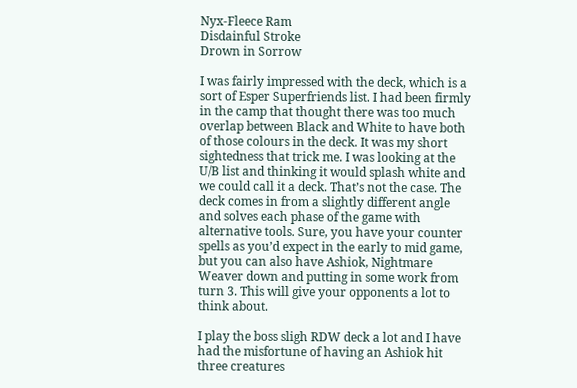Nyx-Fleece Ram
Disdainful Stroke
Drown in Sorrow

I was fairly impressed with the deck, which is a sort of Esper Superfriends list. I had been firmly in the camp that thought there was too much overlap between Black and White to have both of those colours in the deck. It was my short sightedness that trick me. I was looking at the U/B list and thinking it would splash white and we could call it a deck. That’s not the case. The deck comes in from a slightly different angle and solves each phase of the game with alternative tools. Sure, you have your counter spells as you’d expect in the early to mid game, but you can also have Ashiok, Nightmare Weaver down and putting in some work from turn 3. This will give your opponents a lot to think about.

I play the boss sligh RDW deck a lot and I have had the misfortune of having an Ashiok hit three creatures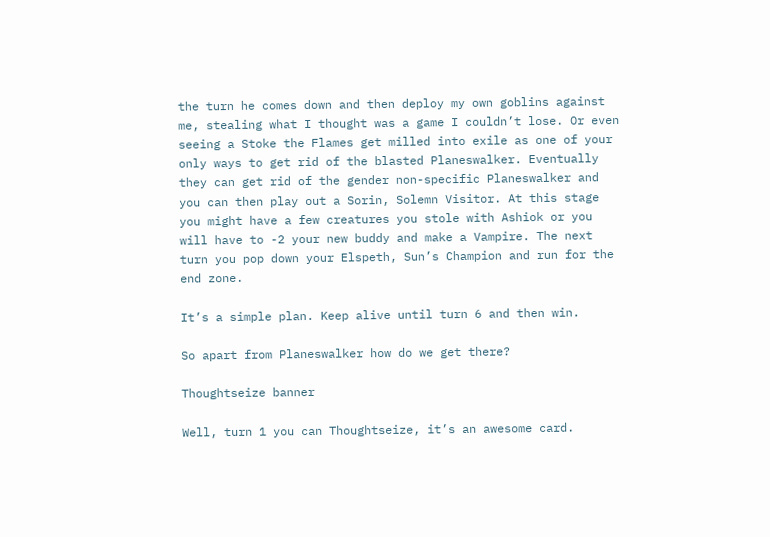the turn he comes down and then deploy my own goblins against me, stealing what I thought was a game I couldn’t lose. Or even seeing a Stoke the Flames get milled into exile as one of your only ways to get rid of the blasted Planeswalker. Eventually they can get rid of the gender non-specific Planeswalker and you can then play out a Sorin, Solemn Visitor. At this stage you might have a few creatures you stole with Ashiok or you will have to -2 your new buddy and make a Vampire. The next turn you pop down your Elspeth, Sun’s Champion and run for the end zone.

It’s a simple plan. Keep alive until turn 6 and then win.

So apart from Planeswalker how do we get there?

Thoughtseize banner

Well, turn 1 you can Thoughtseize, it’s an awesome card.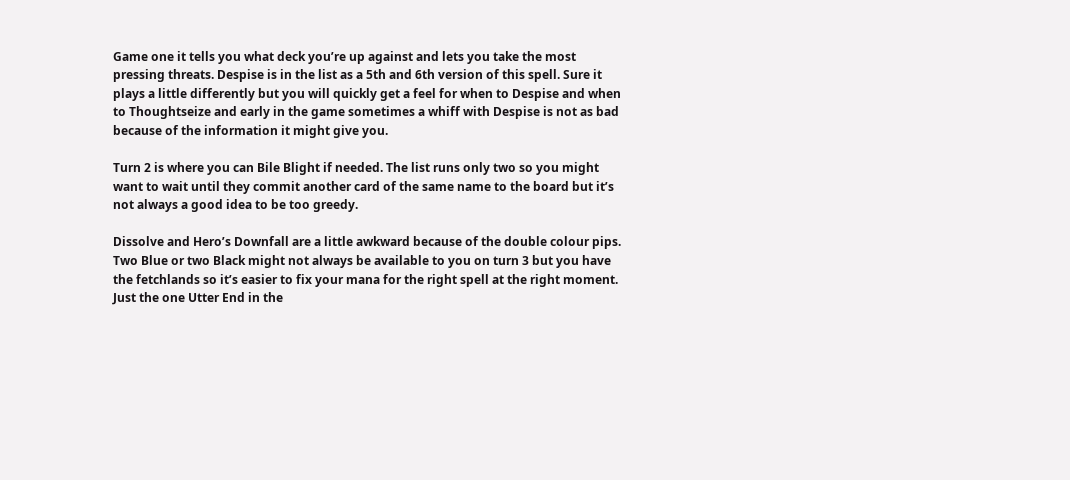Game one it tells you what deck you’re up against and lets you take the most pressing threats. Despise is in the list as a 5th and 6th version of this spell. Sure it plays a little differently but you will quickly get a feel for when to Despise and when to Thoughtseize and early in the game sometimes a whiff with Despise is not as bad because of the information it might give you.

Turn 2 is where you can Bile Blight if needed. The list runs only two so you might want to wait until they commit another card of the same name to the board but it’s not always a good idea to be too greedy.

Dissolve and Hero’s Downfall are a little awkward because of the double colour pips. Two Blue or two Black might not always be available to you on turn 3 but you have the fetchlands so it’s easier to fix your mana for the right spell at the right moment. Just the one Utter End in the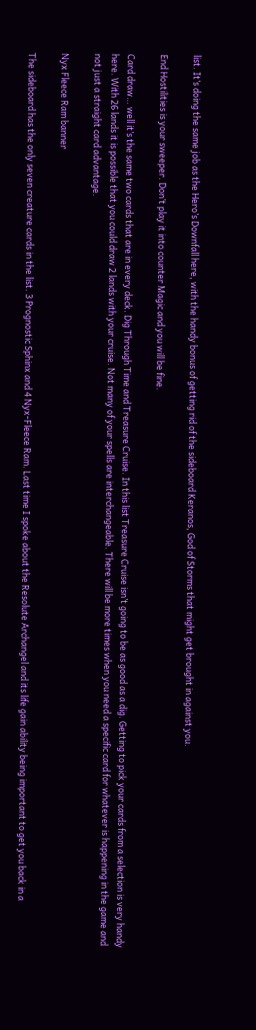list. It’s doing the same job as the Hero’s Downfall here, with the handy bonus of getting rid of the sideboard Keranos, God of Storms that might get brought in against you.

End Hostilities is your sweeper. Don’t play it into counter Magic and you will be fine.

Card draw… well it’s the same two cards that are in every deck. Dig Through Time and Treasure Cruise. In this list Treasure Cruise isn’t going to be as good as a dig. Getting to pick your cards from a selection is very handy here. With 26 lands it is possible that you could draw 2 lands with your cruise. Not many of your spells are interchangeable. There will be more times when you need a specific card for whatever is happening in the game and not just a straight card advantage.

Nyx Fleece Ram banner

The sideboard has the only seven creature cards in the list. 3 Prognostic Sphinx and 4 Nyx-Fleece Ram. Last time I spoke about the Resolute Archangel and its life gain ability being important to get you back in a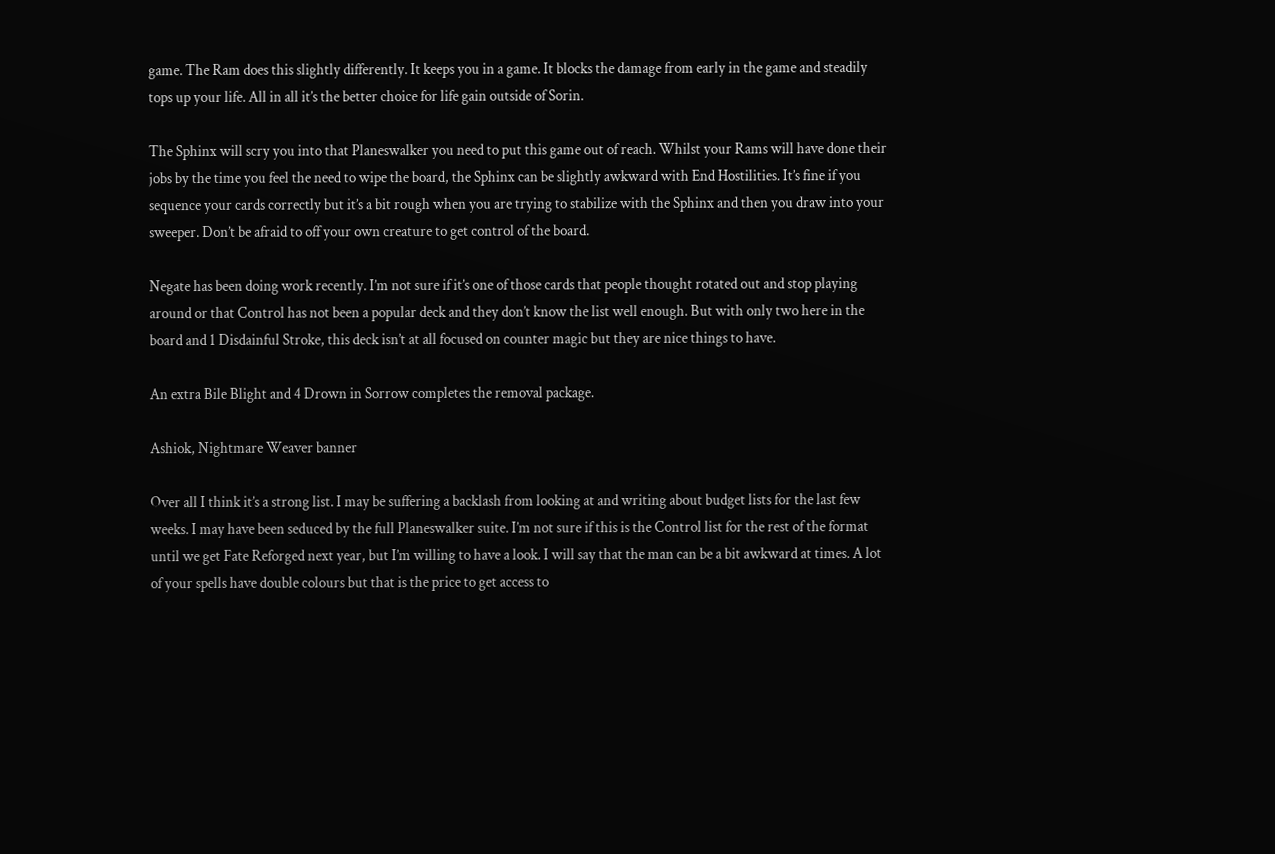game. The Ram does this slightly differently. It keeps you in a game. It blocks the damage from early in the game and steadily tops up your life. All in all it’s the better choice for life gain outside of Sorin.

The Sphinx will scry you into that Planeswalker you need to put this game out of reach. Whilst your Rams will have done their jobs by the time you feel the need to wipe the board, the Sphinx can be slightly awkward with End Hostilities. It’s fine if you sequence your cards correctly but it’s a bit rough when you are trying to stabilize with the Sphinx and then you draw into your sweeper. Don’t be afraid to off your own creature to get control of the board.

Negate has been doing work recently. I’m not sure if it’s one of those cards that people thought rotated out and stop playing around or that Control has not been a popular deck and they don’t know the list well enough. But with only two here in the board and 1 Disdainful Stroke, this deck isn’t at all focused on counter magic but they are nice things to have.

An extra Bile Blight and 4 Drown in Sorrow completes the removal package.

Ashiok, Nightmare Weaver banner

Over all I think it’s a strong list. I may be suffering a backlash from looking at and writing about budget lists for the last few weeks. I may have been seduced by the full Planeswalker suite. I’m not sure if this is the Control list for the rest of the format until we get Fate Reforged next year, but I’m willing to have a look. I will say that the man can be a bit awkward at times. A lot of your spells have double colours but that is the price to get access to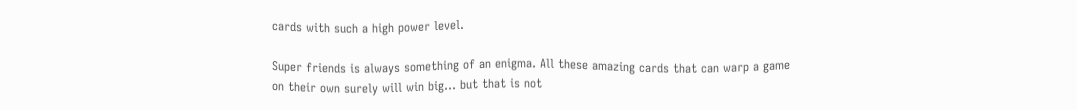cards with such a high power level.

Super friends is always something of an enigma. All these amazing cards that can warp a game on their own surely will win big… but that is not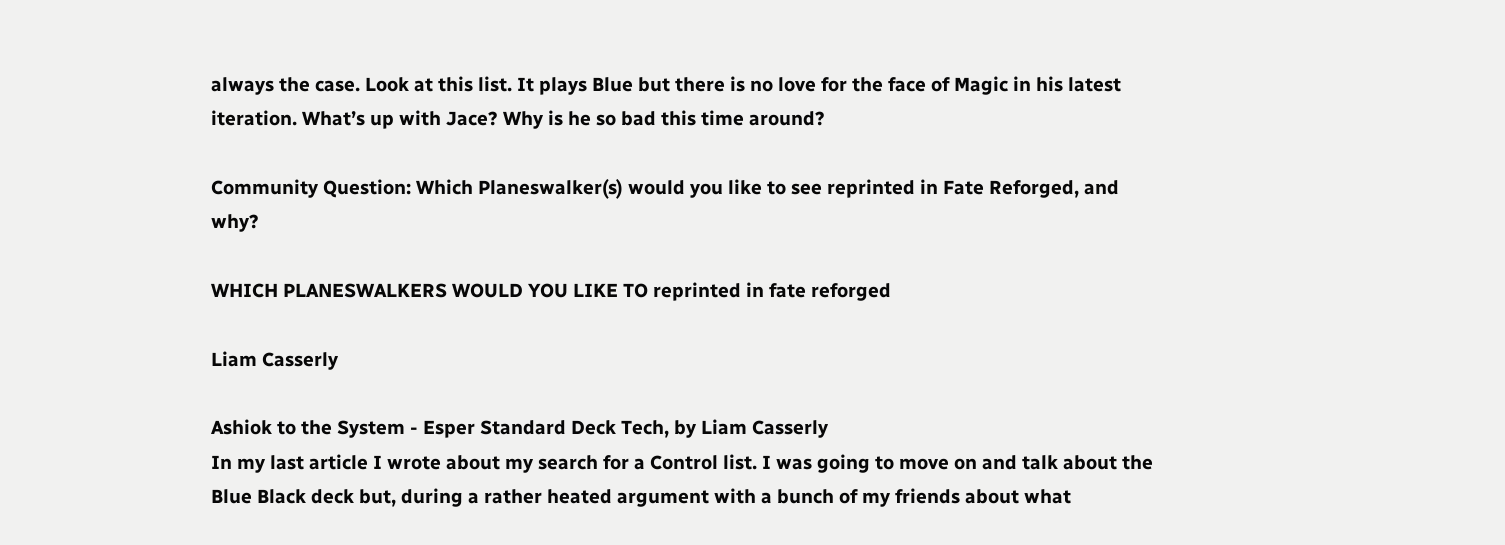always the case. Look at this list. It plays Blue but there is no love for the face of Magic in his latest iteration. What’s up with Jace? Why is he so bad this time around?

Community Question: Which Planeswalker(s) would you like to see reprinted in Fate Reforged, and why?

WHICH PLANESWALKERS WOULD YOU LIKE TO reprinted in fate reforged

Liam Casserly

Ashiok to the System - Esper Standard Deck Tech, by Liam Casserly
In my last article I wrote about my search for a Control list. I was going to move on and talk about the Blue Black deck but, during a rather heated argument with a bunch of my friends about what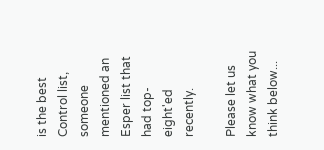is the best Control list, someone mentioned an Esper list that had top-eight'ed recently.

Please let us know what you think below...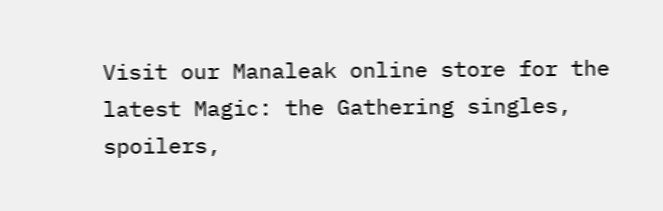Visit our Manaleak online store for the latest Magic: the Gathering singles, spoilers,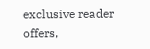exclusive reader offers,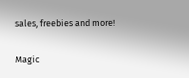sales, freebies and more!

Magic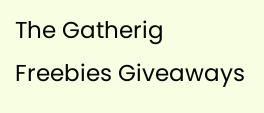The Gatherig Freebies Giveaways